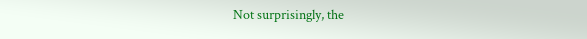Not surprisingly, the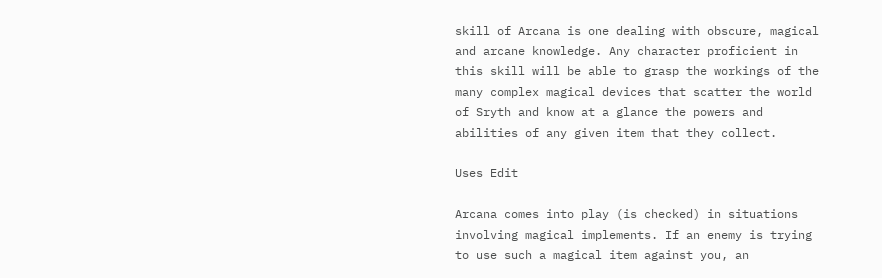skill of Arcana is one dealing with obscure, magical and arcane knowledge. Any character proficient in this skill will be able to grasp the workings of the many complex magical devices that scatter the world of Sryth and know at a glance the powers and abilities of any given item that they collect.

Uses Edit

Arcana comes into play (is checked) in situations involving magical implements. If an enemy is trying to use such a magical item against you, an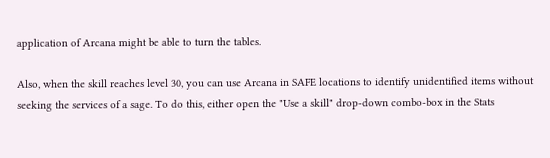application of Arcana might be able to turn the tables.

Also, when the skill reaches level 30, you can use Arcana in SAFE locations to identify unidentified items without seeking the services of a sage. To do this, either open the "Use a skill" drop-down combo-box in the Stats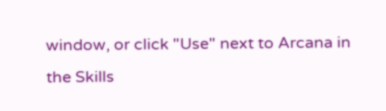window, or click "Use" next to Arcana in the Skills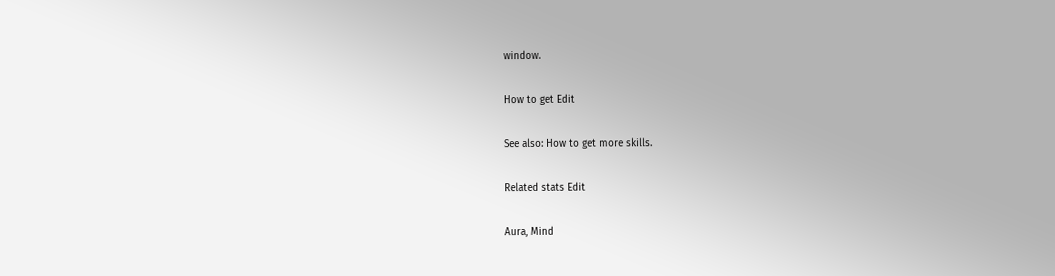window.

How to get Edit

See also: How to get more skills.

Related stats Edit

Aura, Mind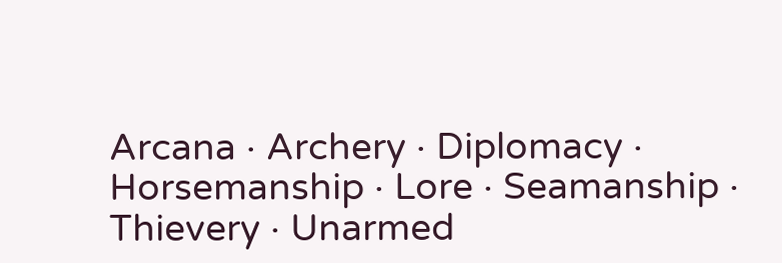Arcana · Archery · Diplomacy · Horsemanship · Lore · Seamanship · Thievery · Unarmed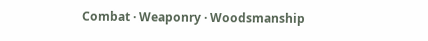Combat · Weaponry · Woodsmanship